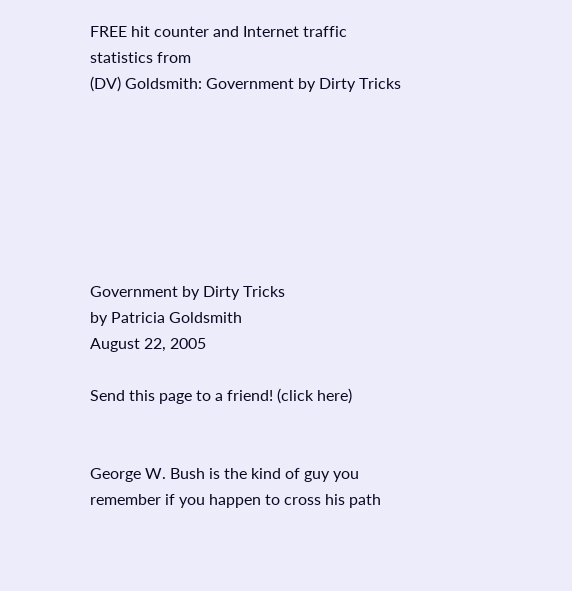FREE hit counter and Internet traffic statistics from
(DV) Goldsmith: Government by Dirty Tricks







Government by Dirty Tricks
by Patricia Goldsmith
August 22, 2005

Send this page to a friend! (click here)


George W. Bush is the kind of guy you remember if you happen to cross his path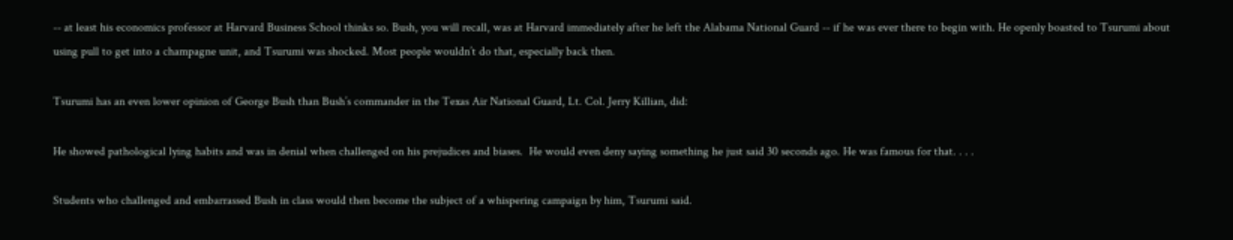-- at least his economics professor at Harvard Business School thinks so. Bush, you will recall, was at Harvard immediately after he left the Alabama National Guard -- if he was ever there to begin with. He openly boasted to Tsurumi about using pull to get into a champagne unit, and Tsurumi was shocked. Most people wouldn’t do that, especially back then.

Tsurumi has an even lower opinion of George Bush than Bush’s commander in the Texas Air National Guard, Lt. Col. Jerry Killian, did:

He showed pathological lying habits and was in denial when challenged on his prejudices and biases.  He would even deny saying something he just said 30 seconds ago. He was famous for that. . . .

Students who challenged and embarrassed Bush in class would then become the subject of a whispering campaign by him, Tsurumi said.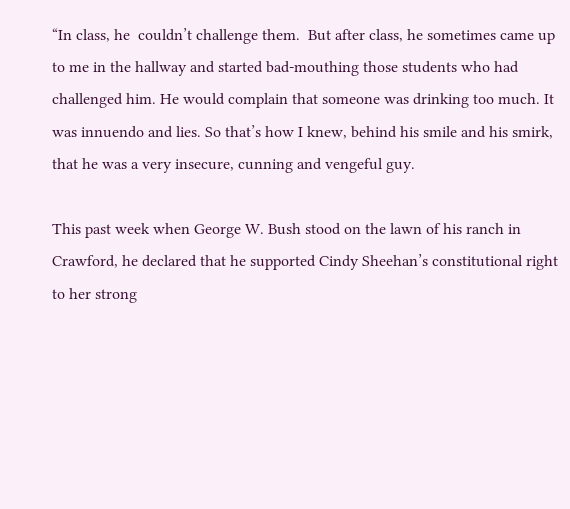“In class, he  couldn’t challenge them.  But after class, he sometimes came up to me in the hallway and started bad-mouthing those students who had challenged him. He would complain that someone was drinking too much. It was innuendo and lies. So that’s how I knew, behind his smile and his smirk, that he was a very insecure, cunning and vengeful guy.

This past week when George W. Bush stood on the lawn of his ranch in Crawford, he declared that he supported Cindy Sheehan’s constitutional right to her strong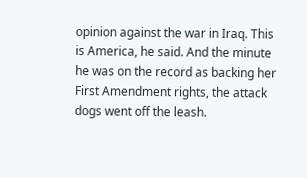opinion against the war in Iraq. This is America, he said. And the minute he was on the record as backing her First Amendment rights, the attack dogs went off the leash.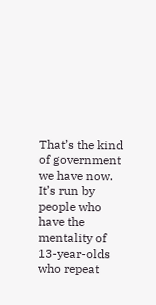That’s the kind of government we have now. It’s run by people who have the mentality of 13-year-olds who repeat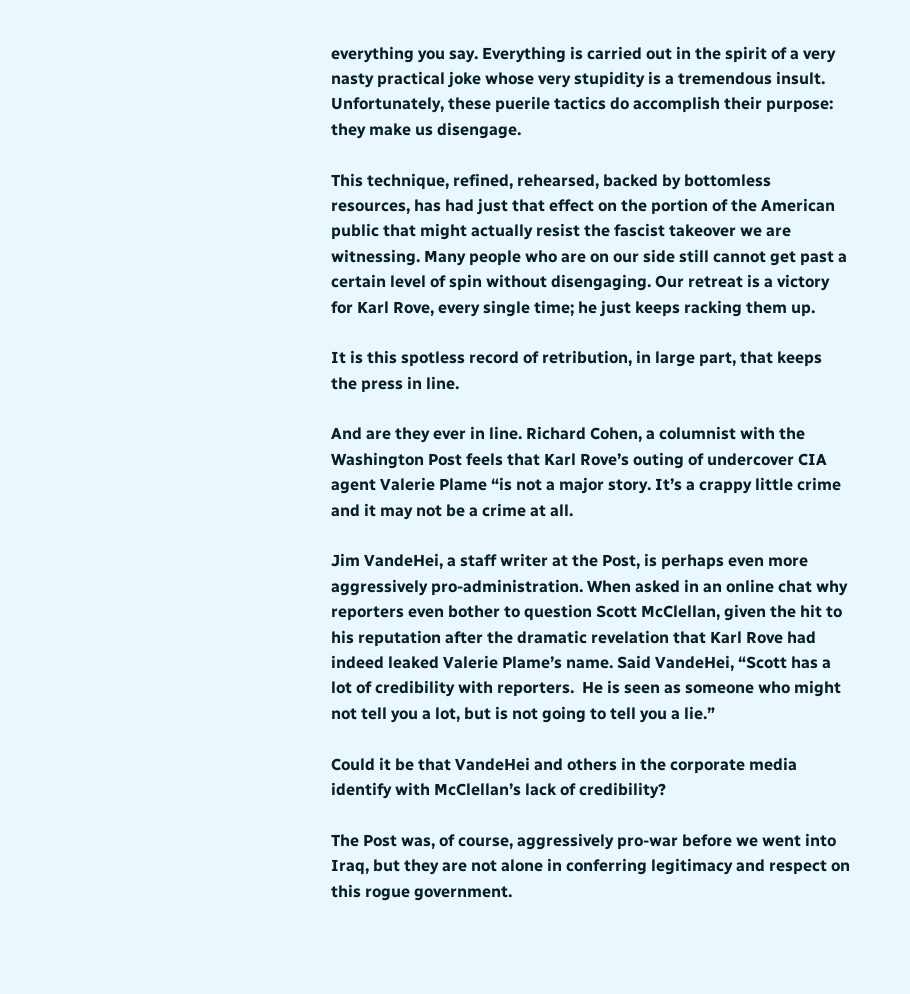everything you say. Everything is carried out in the spirit of a very nasty practical joke whose very stupidity is a tremendous insult. Unfortunately, these puerile tactics do accomplish their purpose: they make us disengage.

This technique, refined, rehearsed, backed by bottomless resources, has had just that effect on the portion of the American public that might actually resist the fascist takeover we are witnessing. Many people who are on our side still cannot get past a certain level of spin without disengaging. Our retreat is a victory for Karl Rove, every single time; he just keeps racking them up.

It is this spotless record of retribution, in large part, that keeps the press in line.

And are they ever in line. Richard Cohen, a columnist with the Washington Post feels that Karl Rove’s outing of undercover CIA agent Valerie Plame “is not a major story. It’s a crappy little crime and it may not be a crime at all.

Jim VandeHei, a staff writer at the Post, is perhaps even more aggressively pro-administration. When asked in an online chat why reporters even bother to question Scott McClellan, given the hit to his reputation after the dramatic revelation that Karl Rove had indeed leaked Valerie Plame’s name. Said VandeHei, “Scott has a lot of credibility with reporters.  He is seen as someone who might not tell you a lot, but is not going to tell you a lie.”

Could it be that VandeHei and others in the corporate media identify with McClellan’s lack of credibility?

The Post was, of course, aggressively pro-war before we went into Iraq, but they are not alone in conferring legitimacy and respect on this rogue government.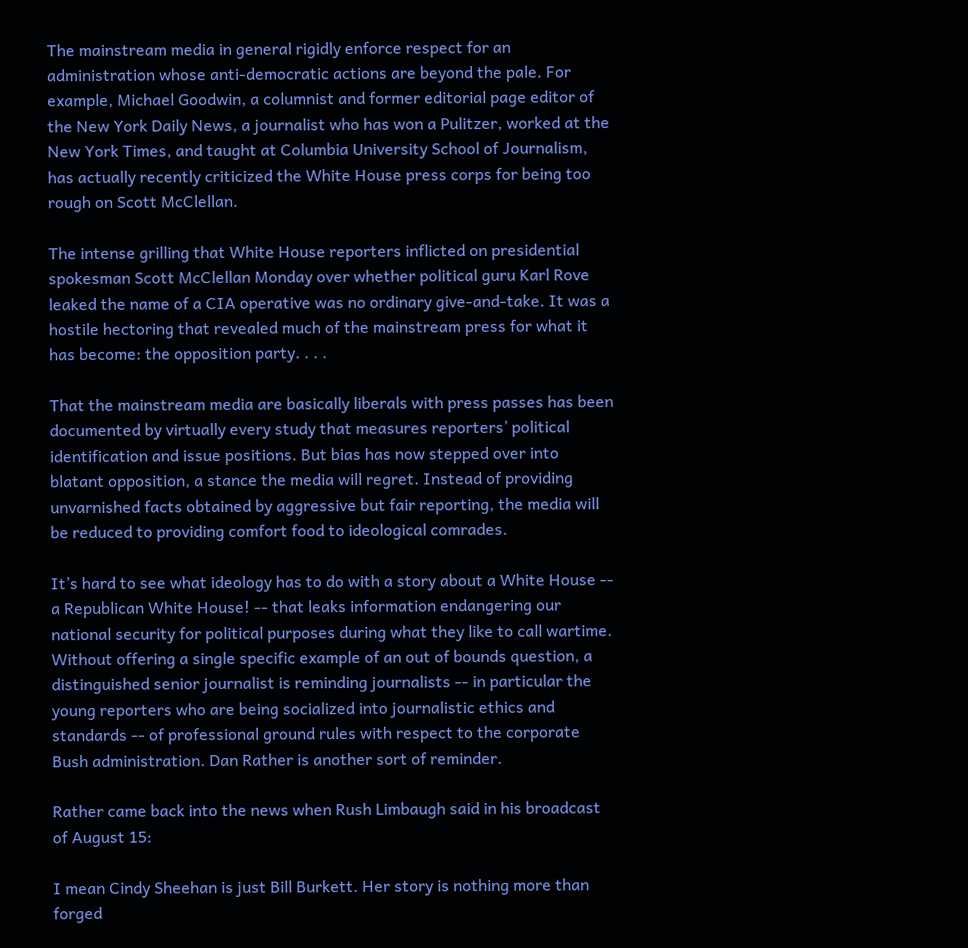The mainstream media in general rigidly enforce respect for an administration whose anti-democratic actions are beyond the pale. For example, Michael Goodwin, a columnist and former editorial page editor of the New York Daily News, a journalist who has won a Pulitzer, worked at the New York Times, and taught at Columbia University School of Journalism, has actually recently criticized the White House press corps for being too rough on Scott McClellan.

The intense grilling that White House reporters inflicted on presidential spokesman Scott McClellan Monday over whether political guru Karl Rove leaked the name of a CIA operative was no ordinary give-and-take. It was a hostile hectoring that revealed much of the mainstream press for what it has become: the opposition party. . . .

That the mainstream media are basically liberals with press passes has been documented by virtually every study that measures reporters’ political identification and issue positions. But bias has now stepped over into blatant opposition, a stance the media will regret. Instead of providing unvarnished facts obtained by aggressive but fair reporting, the media will be reduced to providing comfort food to ideological comrades.

It’s hard to see what ideology has to do with a story about a White House -- a Republican White House! -- that leaks information endangering our national security for political purposes during what they like to call wartime. Without offering a single specific example of an out of bounds question, a distinguished senior journalist is reminding journalists -- in particular the young reporters who are being socialized into journalistic ethics and standards -- of professional ground rules with respect to the corporate Bush administration. Dan Rather is another sort of reminder.

Rather came back into the news when Rush Limbaugh said in his broadcast of August 15:

I mean Cindy Sheehan is just Bill Burkett. Her story is nothing more than forged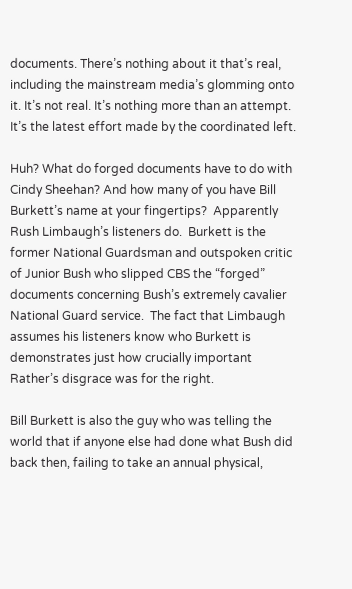documents. There’s nothing about it that’s real, including the mainstream media’s glomming onto it. It’s not real. It’s nothing more than an attempt. It’s the latest effort made by the coordinated left.

Huh? What do forged documents have to do with Cindy Sheehan? And how many of you have Bill Burkett’s name at your fingertips?  Apparently Rush Limbaugh’s listeners do.  Burkett is the former National Guardsman and outspoken critic of Junior Bush who slipped CBS the “forged” documents concerning Bush’s extremely cavalier National Guard service.  The fact that Limbaugh assumes his listeners know who Burkett is demonstrates just how crucially important Rather’s disgrace was for the right.

Bill Burkett is also the guy who was telling the world that if anyone else had done what Bush did back then, failing to take an annual physical,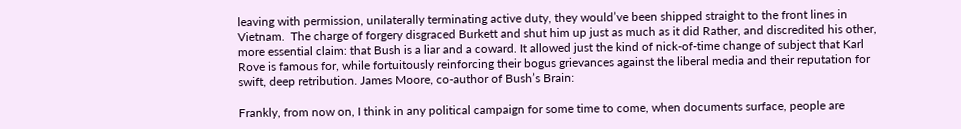leaving with permission, unilaterally terminating active duty, they would’ve been shipped straight to the front lines in Vietnam.  The charge of forgery disgraced Burkett and shut him up just as much as it did Rather, and discredited his other, more essential claim: that Bush is a liar and a coward. It allowed just the kind of nick-of-time change of subject that Karl Rove is famous for, while fortuitously reinforcing their bogus grievances against the liberal media and their reputation for swift, deep retribution. James Moore, co-author of Bush’s Brain:

Frankly, from now on, I think in any political campaign for some time to come, when documents surface, people are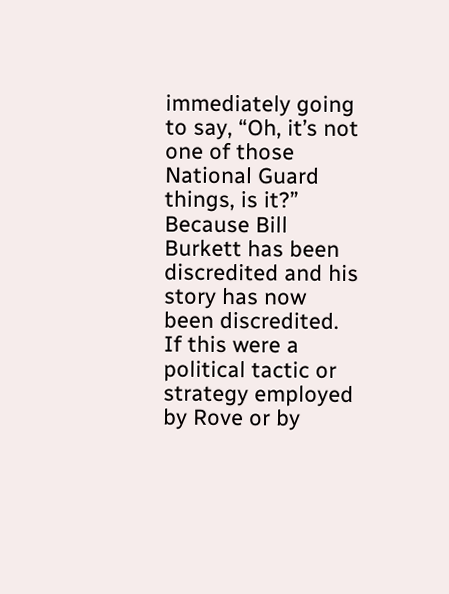immediately going to say, “Oh, it’s not one of those National Guard things, is it?”  Because Bill Burkett has been discredited and his story has now been discredited.  If this were a political tactic or strategy employed by Rove or by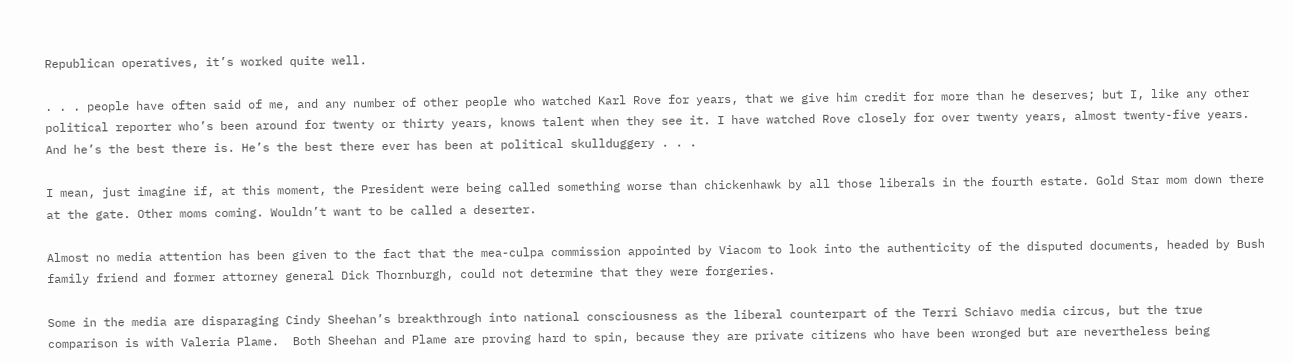Republican operatives, it’s worked quite well.

. . . people have often said of me, and any number of other people who watched Karl Rove for years, that we give him credit for more than he deserves; but I, like any other political reporter who’s been around for twenty or thirty years, knows talent when they see it. I have watched Rove closely for over twenty years, almost twenty-five years.  And he’s the best there is. He’s the best there ever has been at political skullduggery . . .

I mean, just imagine if, at this moment, the President were being called something worse than chickenhawk by all those liberals in the fourth estate. Gold Star mom down there at the gate. Other moms coming. Wouldn’t want to be called a deserter.

Almost no media attention has been given to the fact that the mea-culpa commission appointed by Viacom to look into the authenticity of the disputed documents, headed by Bush family friend and former attorney general Dick Thornburgh, could not determine that they were forgeries.

Some in the media are disparaging Cindy Sheehan’s breakthrough into national consciousness as the liberal counterpart of the Terri Schiavo media circus, but the true comparison is with Valeria Plame.  Both Sheehan and Plame are proving hard to spin, because they are private citizens who have been wronged but are nevertheless being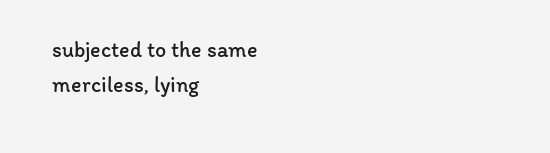subjected to the same merciless, lying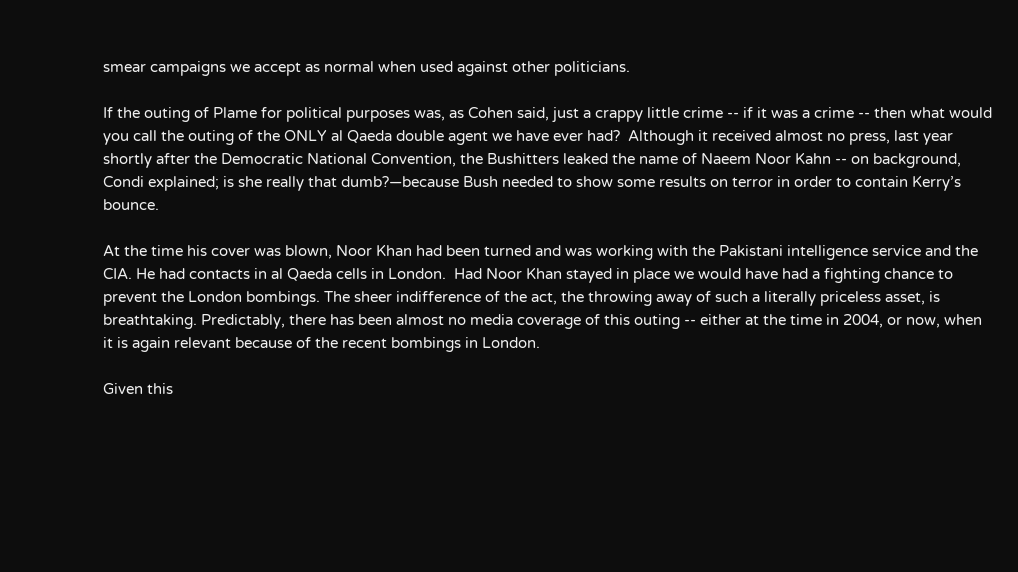smear campaigns we accept as normal when used against other politicians.

If the outing of Plame for political purposes was, as Cohen said, just a crappy little crime -- if it was a crime -- then what would you call the outing of the ONLY al Qaeda double agent we have ever had?  Although it received almost no press, last year shortly after the Democratic National Convention, the Bushitters leaked the name of Naeem Noor Kahn -- on background, Condi explained; is she really that dumb?—because Bush needed to show some results on terror in order to contain Kerry’s bounce.

At the time his cover was blown, Noor Khan had been turned and was working with the Pakistani intelligence service and the CIA. He had contacts in al Qaeda cells in London.  Had Noor Khan stayed in place we would have had a fighting chance to prevent the London bombings. The sheer indifference of the act, the throwing away of such a literally priceless asset, is breathtaking. Predictably, there has been almost no media coverage of this outing -- either at the time in 2004, or now, when it is again relevant because of the recent bombings in London.

Given this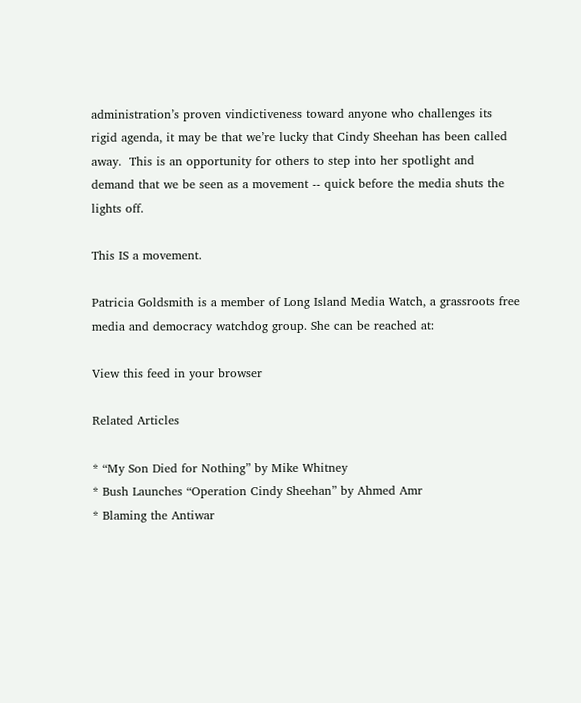administration’s proven vindictiveness toward anyone who challenges its rigid agenda, it may be that we’re lucky that Cindy Sheehan has been called away.  This is an opportunity for others to step into her spotlight and demand that we be seen as a movement -- quick before the media shuts the lights off.

This IS a movement.

Patricia Goldsmith is a member of Long Island Media Watch, a grassroots free media and democracy watchdog group. She can be reached at:

View this feed in your browser

Related Articles

* “My Son Died for Nothing” by Mike Whitney
* Bush Launches “Operation Cindy Sheehan” by Ahmed Amr
* Blaming the Antiwar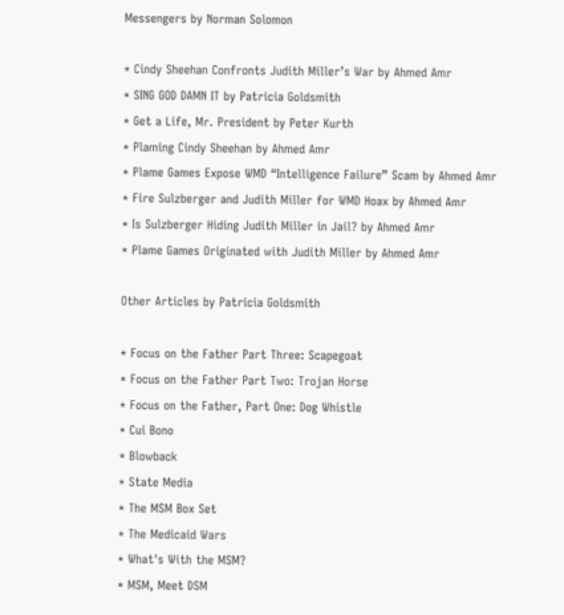Messengers by Norman Solomon

* Cindy Sheehan Confronts Judith Miller’s War by Ahmed Amr
* SING GOD DAMN IT by Patricia Goldsmith
* Get a Life, Mr. President by Peter Kurth
* Plaming Cindy Sheehan by Ahmed Amr
* Plame Games Expose WMD “Intelligence Failure” Scam by Ahmed Amr
* Fire Sulzberger and Judith Miller for WMD Hoax by Ahmed Amr
* Is Sulzberger Hiding Judith Miller in Jail? by Ahmed Amr
* Plame Games Originated with Judith Miller by Ahmed Amr

Other Articles by Patricia Goldsmith

* Focus on the Father Part Three: Scapegoat
* Focus on the Father Part Two: Trojan Horse
* Focus on the Father, Part One: Dog Whistle
* Cui Bono
* Blowback
* State Media
* The MSM Box Set
* The Medicaid Wars
* What's With the MSM?
* MSM, Meet DSM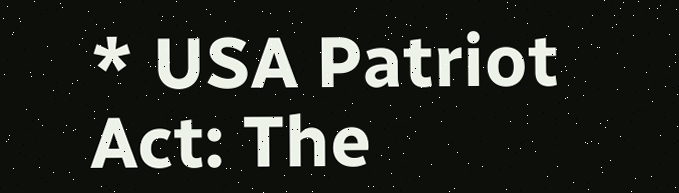* USA Patriot Act: The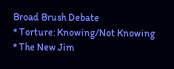Broad Brush Debate
* Torture: Knowing/Not Knowing
* The New Jim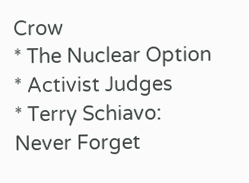Crow
* The Nuclear Option
* Activist Judges
* Terry Schiavo: Never Forget